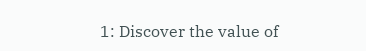1: Discover the value of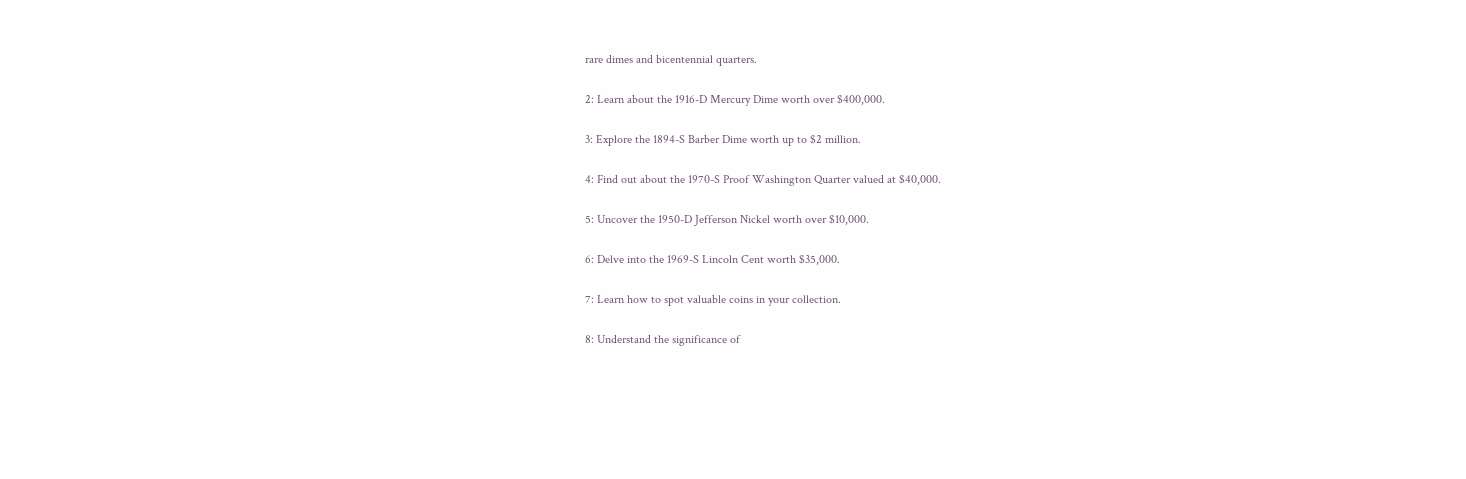rare dimes and bicentennial quarters.

2: Learn about the 1916-D Mercury Dime worth over $400,000.

3: Explore the 1894-S Barber Dime worth up to $2 million.

4: Find out about the 1970-S Proof Washington Quarter valued at $40,000.

5: Uncover the 1950-D Jefferson Nickel worth over $10,000.

6: Delve into the 1969-S Lincoln Cent worth $35,000.

7: Learn how to spot valuable coins in your collection.

8: Understand the significance of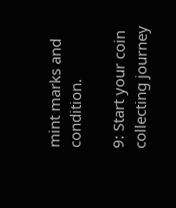mint marks and condition.

9: Start your coin collecting journey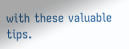with these valuable tips.